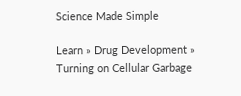Science Made Simple

Learn » Drug Development » Turning on Cellular Garbage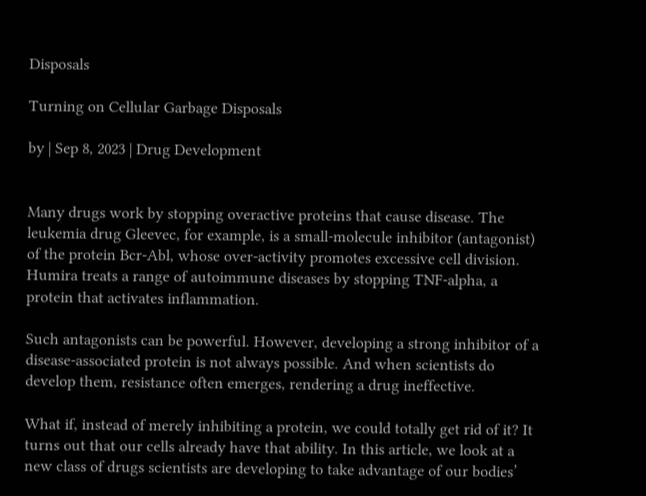Disposals

Turning on Cellular Garbage Disposals

by | Sep 8, 2023 | Drug Development


Many drugs work by stopping overactive proteins that cause disease. The leukemia drug Gleevec, for example, is a small-molecule inhibitor (antagonist) of the protein Bcr-Abl, whose over-activity promotes excessive cell division. Humira treats a range of autoimmune diseases by stopping TNF-alpha, a protein that activates inflammation.

Such antagonists can be powerful. However, developing a strong inhibitor of a disease-associated protein is not always possible. And when scientists do develop them, resistance often emerges, rendering a drug ineffective.

What if, instead of merely inhibiting a protein, we could totally get rid of it? It turns out that our cells already have that ability. In this article, we look at a new class of drugs scientists are developing to take advantage of our bodies’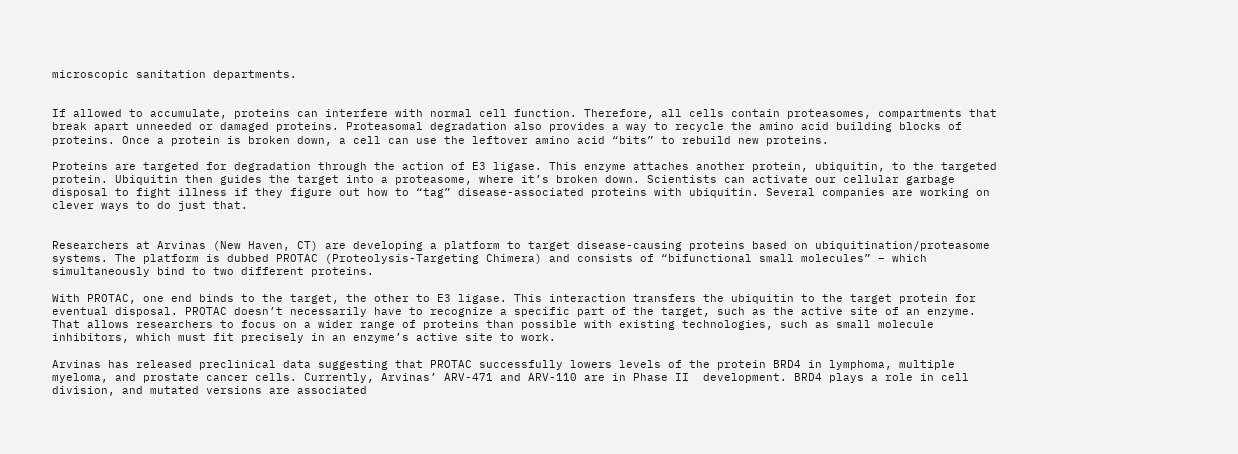microscopic sanitation departments.


If allowed to accumulate, proteins can interfere with normal cell function. Therefore, all cells contain proteasomes, compartments that break apart unneeded or damaged proteins. Proteasomal degradation also provides a way to recycle the amino acid building blocks of proteins. Once a protein is broken down, a cell can use the leftover amino acid “bits” to rebuild new proteins.

Proteins are targeted for degradation through the action of E3 ligase. This enzyme attaches another protein, ubiquitin, to the targeted protein. Ubiquitin then guides the target into a proteasome, where it’s broken down. Scientists can activate our cellular garbage disposal to fight illness if they figure out how to “tag” disease-associated proteins with ubiquitin. Several companies are working on clever ways to do just that.


Researchers at Arvinas (New Haven, CT) are developing a platform to target disease-causing proteins based on ubiquitination/proteasome systems. The platform is dubbed PROTAC (Proteolysis-Targeting Chimera) and consists of “bifunctional small molecules” – which simultaneously bind to two different proteins.

With PROTAC, one end binds to the target, the other to E3 ligase. This interaction transfers the ubiquitin to the target protein for eventual disposal. PROTAC doesn’t necessarily have to recognize a specific part of the target, such as the active site of an enzyme. That allows researchers to focus on a wider range of proteins than possible with existing technologies, such as small molecule inhibitors, which must fit precisely in an enzyme’s active site to work.

Arvinas has released preclinical data suggesting that PROTAC successfully lowers levels of the protein BRD4 in lymphoma, multiple myeloma, and prostate cancer cells. Currently, Arvinas’ ARV-471 and ARV-110 are in Phase II  development. BRD4 plays a role in cell division, and mutated versions are associated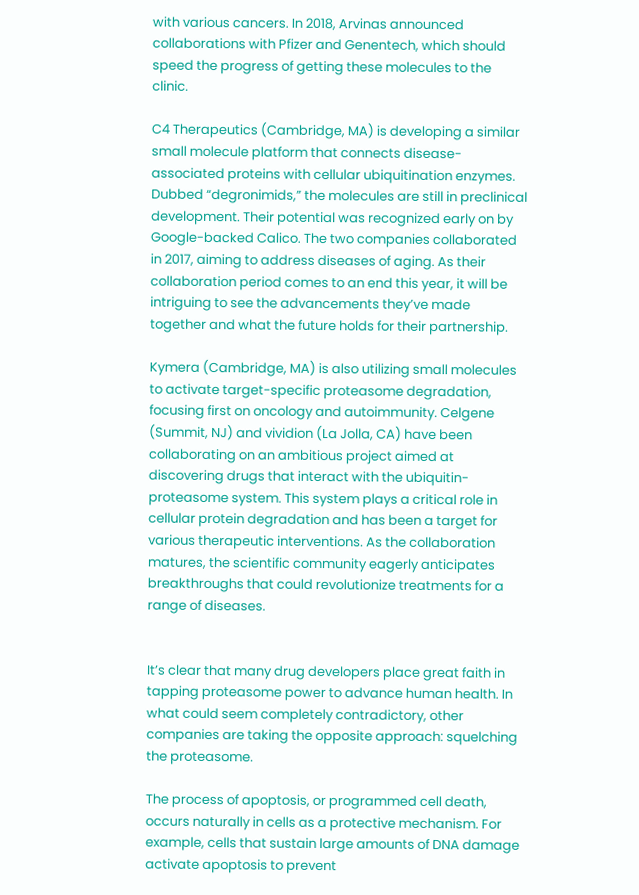with various cancers. In 2018, Arvinas announced collaborations with Pfizer and Genentech, which should speed the progress of getting these molecules to the clinic.

C4 Therapeutics (Cambridge, MA) is developing a similar small molecule platform that connects disease-associated proteins with cellular ubiquitination enzymes. Dubbed “degronimids,” the molecules are still in preclinical development. Their potential was recognized early on by Google-backed Calico. The two companies collaborated in 2017, aiming to address diseases of aging. As their collaboration period comes to an end this year, it will be intriguing to see the advancements they’ve made together and what the future holds for their partnership.

Kymera (Cambridge, MA) is also utilizing small molecules to activate target-specific proteasome degradation, focusing first on oncology and autoimmunity. Celgene (Summit, NJ) and vividion (La Jolla, CA) have been collaborating on an ambitious project aimed at discovering drugs that interact with the ubiquitin-proteasome system. This system plays a critical role in cellular protein degradation and has been a target for various therapeutic interventions. As the collaboration matures, the scientific community eagerly anticipates breakthroughs that could revolutionize treatments for a range of diseases.


It’s clear that many drug developers place great faith in tapping proteasome power to advance human health. In what could seem completely contradictory, other companies are taking the opposite approach: squelching the proteasome.

The process of apoptosis, or programmed cell death, occurs naturally in cells as a protective mechanism. For example, cells that sustain large amounts of DNA damage activate apoptosis to prevent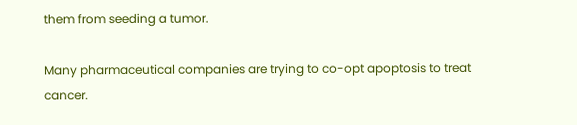them from seeding a tumor.

Many pharmaceutical companies are trying to co-opt apoptosis to treat cancer.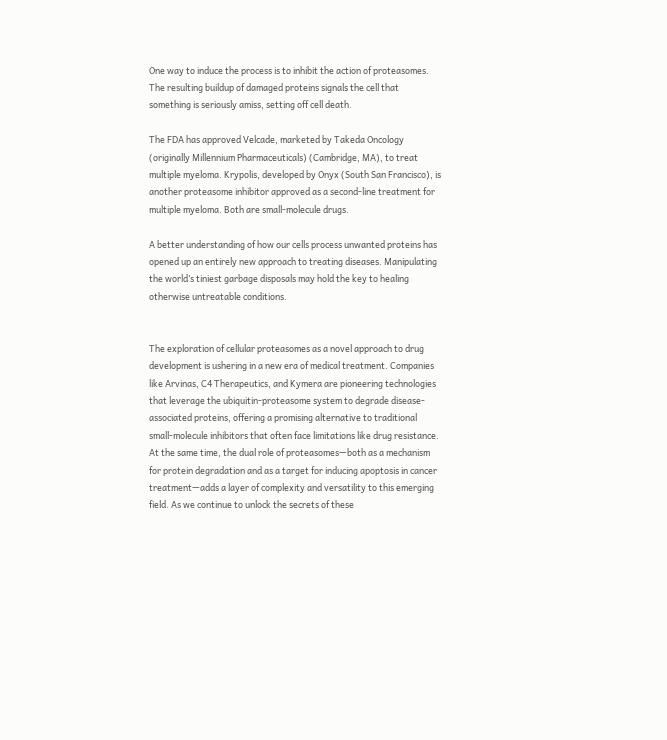One way to induce the process is to inhibit the action of proteasomes. The resulting buildup of damaged proteins signals the cell that something is seriously amiss, setting off cell death.

The FDA has approved Velcade, marketed by Takeda Oncology (originally Millennium Pharmaceuticals) (Cambridge, MA), to treat multiple myeloma. Krypolis, developed by Onyx (South San Francisco), is another proteasome inhibitor approved as a second-line treatment for multiple myeloma. Both are small-molecule drugs.

A better understanding of how our cells process unwanted proteins has opened up an entirely new approach to treating diseases. Manipulating the world’s tiniest garbage disposals may hold the key to healing otherwise untreatable conditions.


The exploration of cellular proteasomes as a novel approach to drug development is ushering in a new era of medical treatment. Companies like Arvinas, C4 Therapeutics, and Kymera are pioneering technologies that leverage the ubiquitin-proteasome system to degrade disease-associated proteins, offering a promising alternative to traditional small-molecule inhibitors that often face limitations like drug resistance. At the same time, the dual role of proteasomes—both as a mechanism for protein degradation and as a target for inducing apoptosis in cancer treatment—adds a layer of complexity and versatility to this emerging field. As we continue to unlock the secrets of these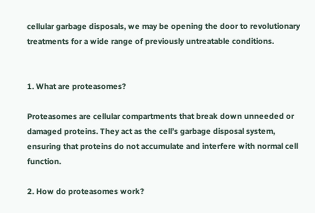cellular garbage disposals, we may be opening the door to revolutionary treatments for a wide range of previously untreatable conditions.


1. What are proteasomes?

Proteasomes are cellular compartments that break down unneeded or damaged proteins. They act as the cell’s garbage disposal system, ensuring that proteins do not accumulate and interfere with normal cell function.

2. How do proteasomes work?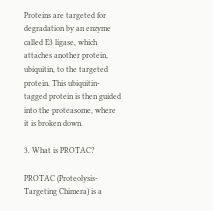Proteins are targeted for degradation by an enzyme called E3 ligase, which attaches another protein, ubiquitin, to the targeted protein. This ubiquitin-tagged protein is then guided into the proteasome, where it is broken down.

3. What is PROTAC?

PROTAC (Proteolysis-Targeting Chimera) is a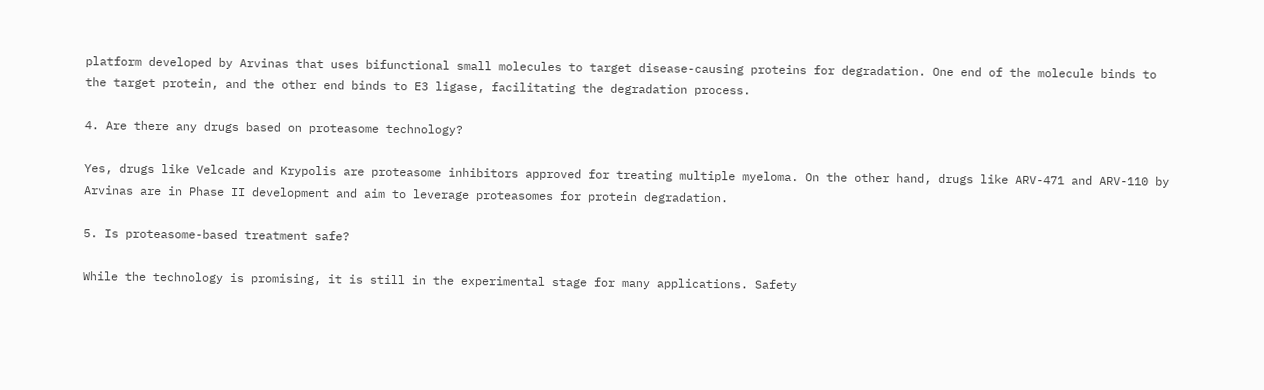platform developed by Arvinas that uses bifunctional small molecules to target disease-causing proteins for degradation. One end of the molecule binds to the target protein, and the other end binds to E3 ligase, facilitating the degradation process.

4. Are there any drugs based on proteasome technology?

Yes, drugs like Velcade and Krypolis are proteasome inhibitors approved for treating multiple myeloma. On the other hand, drugs like ARV-471 and ARV-110 by Arvinas are in Phase II development and aim to leverage proteasomes for protein degradation.

5. Is proteasome-based treatment safe?

While the technology is promising, it is still in the experimental stage for many applications. Safety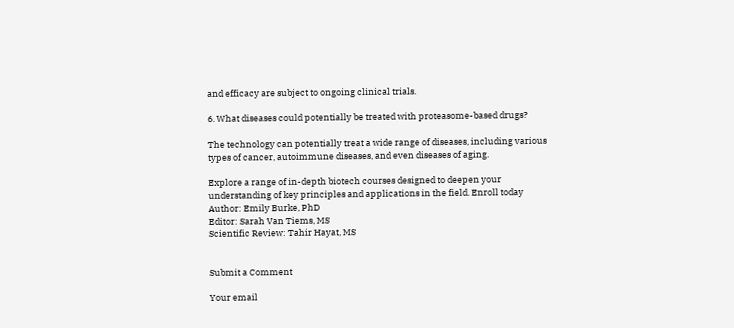and efficacy are subject to ongoing clinical trials.

6. What diseases could potentially be treated with proteasome-based drugs?

The technology can potentially treat a wide range of diseases, including various types of cancer, autoimmune diseases, and even diseases of aging.

Explore a range of in-depth biotech courses designed to deepen your
understanding of key principles and applications in the field. Enroll today
Author: Emily Burke, PhD
Editor: Sarah Van Tiems, MS
Scientific Review: Tahir Hayat, MS


Submit a Comment

Your email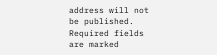address will not be published. Required fields are marked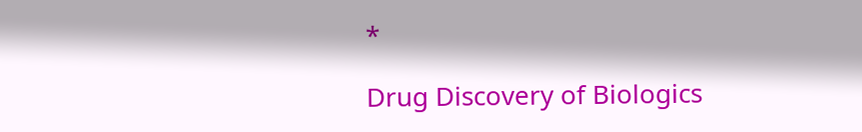*

Drug Discovery of Biologics